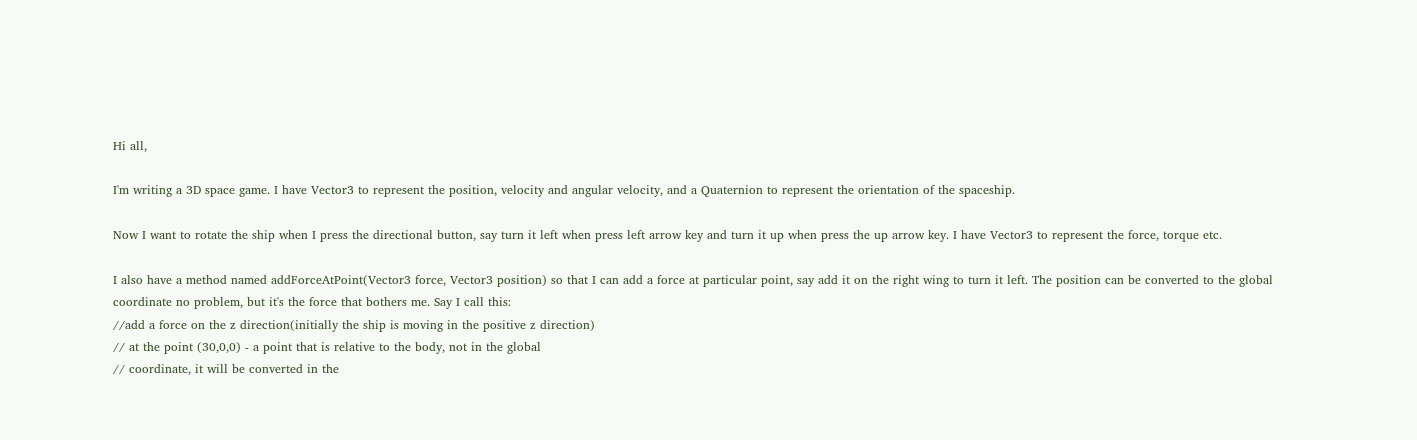Hi all,

I'm writing a 3D space game. I have Vector3 to represent the position, velocity and angular velocity, and a Quaternion to represent the orientation of the spaceship.

Now I want to rotate the ship when I press the directional button, say turn it left when press left arrow key and turn it up when press the up arrow key. I have Vector3 to represent the force, torque etc.

I also have a method named addForceAtPoint(Vector3 force, Vector3 position) so that I can add a force at particular point, say add it on the right wing to turn it left. The position can be converted to the global coordinate no problem, but it's the force that bothers me. Say I call this:
//add a force on the z direction(initially the ship is moving in the positive z direction)
// at the point (30,0,0) - a point that is relative to the body, not in the global
// coordinate, it will be converted in the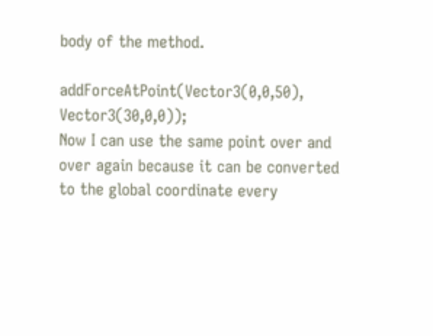body of the method.

addForceAtPoint(Vector3(0,0,50), Vector3(30,0,0));
Now I can use the same point over and over again because it can be converted to the global coordinate every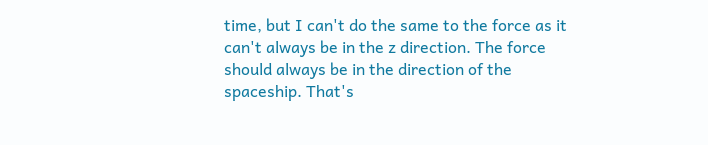time, but I can't do the same to the force as it can't always be in the z direction. The force should always be in the direction of the spaceship. That's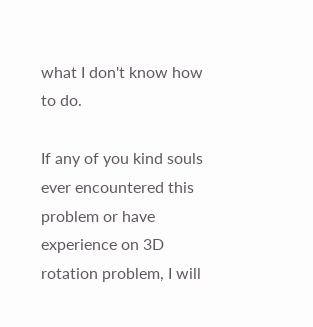what I don't know how to do.

If any of you kind souls ever encountered this problem or have experience on 3D rotation problem, I will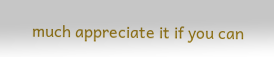much appreciate it if you can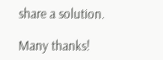share a solution.

Many thanks!